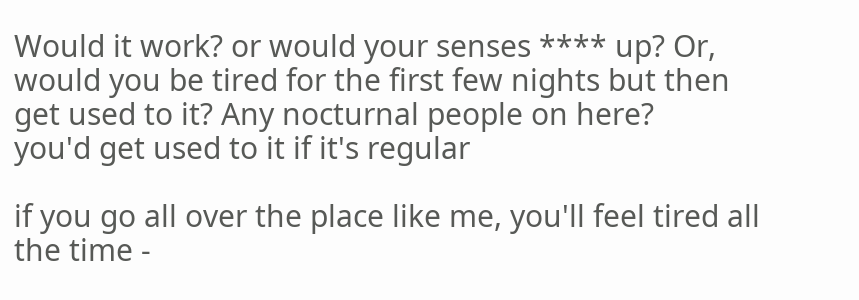Would it work? or would your senses **** up? Or, would you be tired for the first few nights but then get used to it? Any nocturnal people on here?
you'd get used to it if it's regular

if you go all over the place like me, you'll feel tired all the time -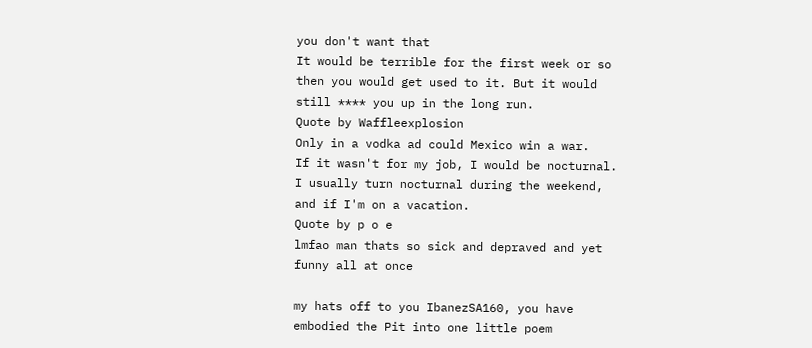you don't want that
It would be terrible for the first week or so then you would get used to it. But it would still **** you up in the long run.
Quote by Waffleexplosion
Only in a vodka ad could Mexico win a war.
If it wasn't for my job, I would be nocturnal. I usually turn nocturnal during the weekend, and if I'm on a vacation.
Quote by p o e
lmfao man thats so sick and depraved and yet funny all at once

my hats off to you IbanezSA160, you have embodied the Pit into one little poem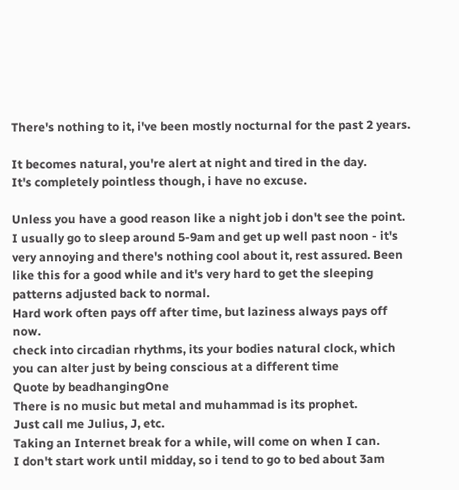There's nothing to it, i've been mostly nocturnal for the past 2 years.

It becomes natural, you're alert at night and tired in the day.
It's completely pointless though, i have no excuse.

Unless you have a good reason like a night job i don't see the point.
I usually go to sleep around 5-9am and get up well past noon - it's very annoying and there's nothing cool about it, rest assured. Been like this for a good while and it's very hard to get the sleeping patterns adjusted back to normal.
Hard work often pays off after time, but laziness always pays off now.
check into circadian rhythms, its your bodies natural clock, which you can alter just by being conscious at a different time
Quote by beadhangingOne
There is no music but metal and muhammad is its prophet.
Just call me Julius, J, etc.
Taking an Internet break for a while, will come on when I can.
I don't start work until midday, so i tend to go to bed about 3am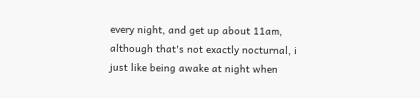every night, and get up about 11am, although that's not exactly nocturnal, i just like being awake at night when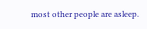most other people are asleep.